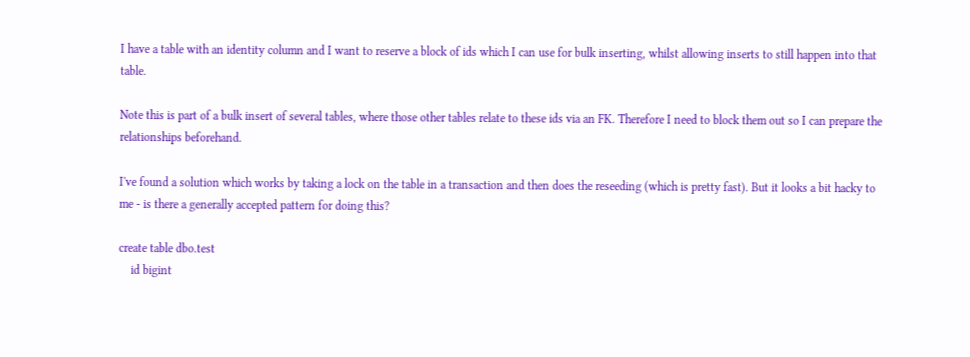I have a table with an identity column and I want to reserve a block of ids which I can use for bulk inserting, whilst allowing inserts to still happen into that table.

Note this is part of a bulk insert of several tables, where those other tables relate to these ids via an FK. Therefore I need to block them out so I can prepare the relationships beforehand.

I've found a solution which works by taking a lock on the table in a transaction and then does the reseeding (which is pretty fast). But it looks a bit hacky to me - is there a generally accepted pattern for doing this?

create table dbo.test
    id bigint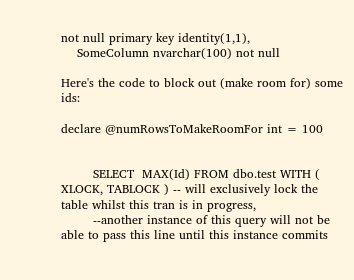not null primary key identity(1,1),
    SomeColumn nvarchar(100) not null

Here's the code to block out (make room for) some ids:

declare @numRowsToMakeRoomFor int = 100


        SELECT  MAX(Id) FROM dbo.test WITH (  XLOCK, TABLOCK ) -- will exclusively lock the table whilst this tran is in progress,
        --another instance of this query will not be able to pass this line until this instance commits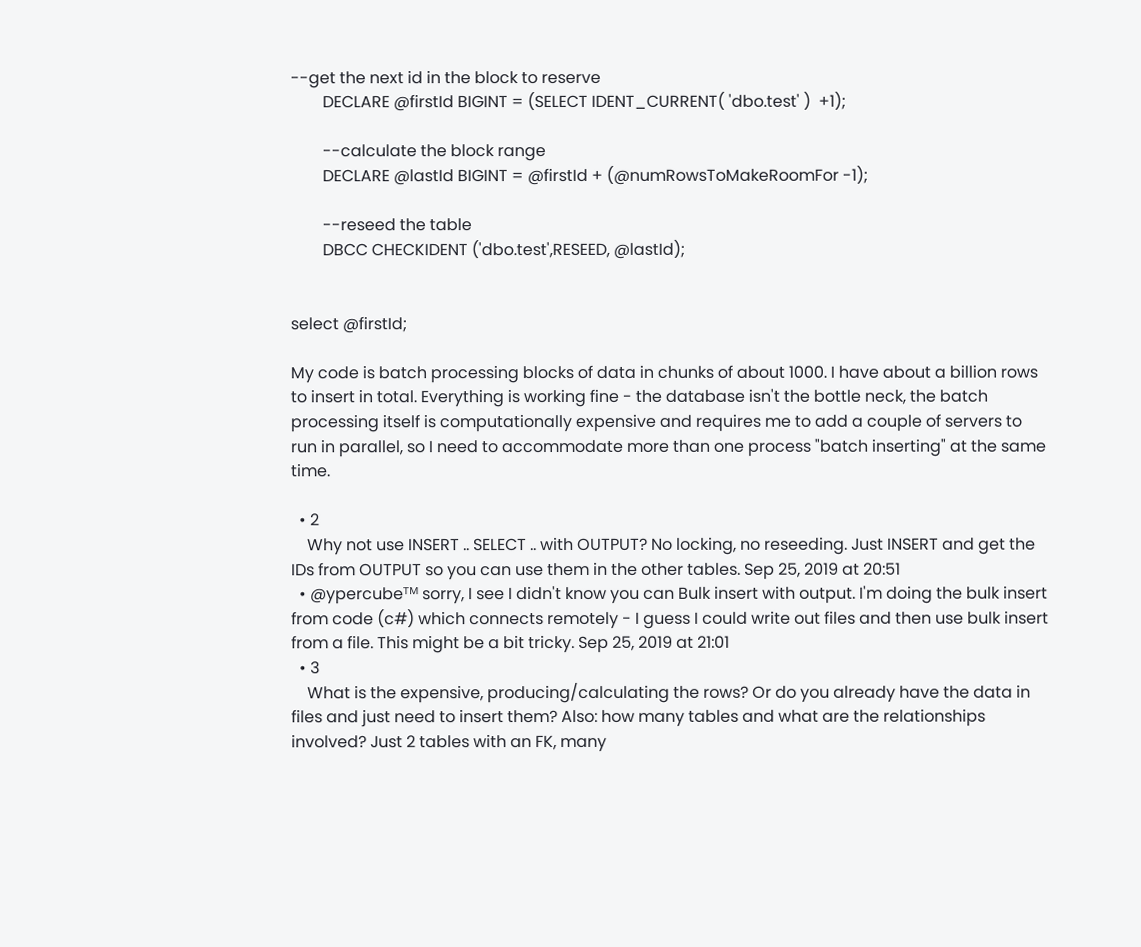--get the next id in the block to reserve
        DECLARE @firstId BIGINT = (SELECT IDENT_CURRENT( 'dbo.test' )  +1);

        --calculate the block range
        DECLARE @lastId BIGINT = @firstId + (@numRowsToMakeRoomFor -1);

        --reseed the table
        DBCC CHECKIDENT ('dbo.test',RESEED, @lastId);


select @firstId;

My code is batch processing blocks of data in chunks of about 1000. I have about a billion rows to insert in total. Everything is working fine - the database isn't the bottle neck, the batch processing itself is computationally expensive and requires me to add a couple of servers to run in parallel, so I need to accommodate more than one process "batch inserting" at the same time.

  • 2
    Why not use INSERT .. SELECT .. with OUTPUT? No locking, no reseeding. Just INSERT and get the IDs from OUTPUT so you can use them in the other tables. Sep 25, 2019 at 20:51
  • @ypercubeᵀᴹ sorry, I see I didn't know you can Bulk insert with output. I'm doing the bulk insert from code (c#) which connects remotely - I guess I could write out files and then use bulk insert from a file. This might be a bit tricky. Sep 25, 2019 at 21:01
  • 3
    What is the expensive, producing/calculating the rows? Or do you already have the data in files and just need to insert them? Also: how many tables and what are the relationships involved? Just 2 tables with an FK, many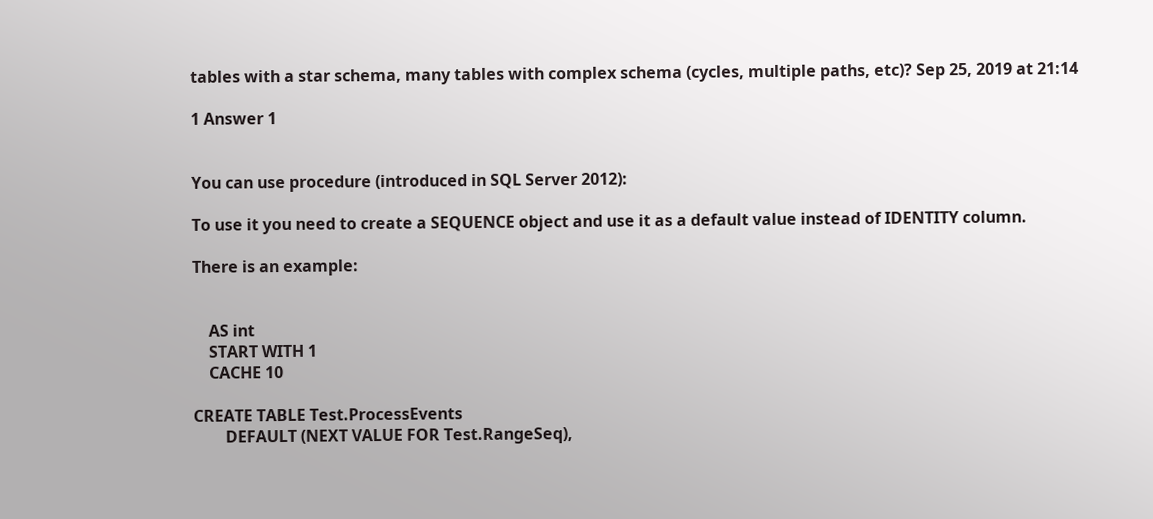tables with a star schema, many tables with complex schema (cycles, multiple paths, etc)? Sep 25, 2019 at 21:14

1 Answer 1


You can use procedure (introduced in SQL Server 2012):

To use it you need to create a SEQUENCE object and use it as a default value instead of IDENTITY column.

There is an example:


    AS int
    START WITH 1
    CACHE 10

CREATE TABLE Test.ProcessEvents
        DEFAULT (NEXT VALUE FOR Test.RangeSeq),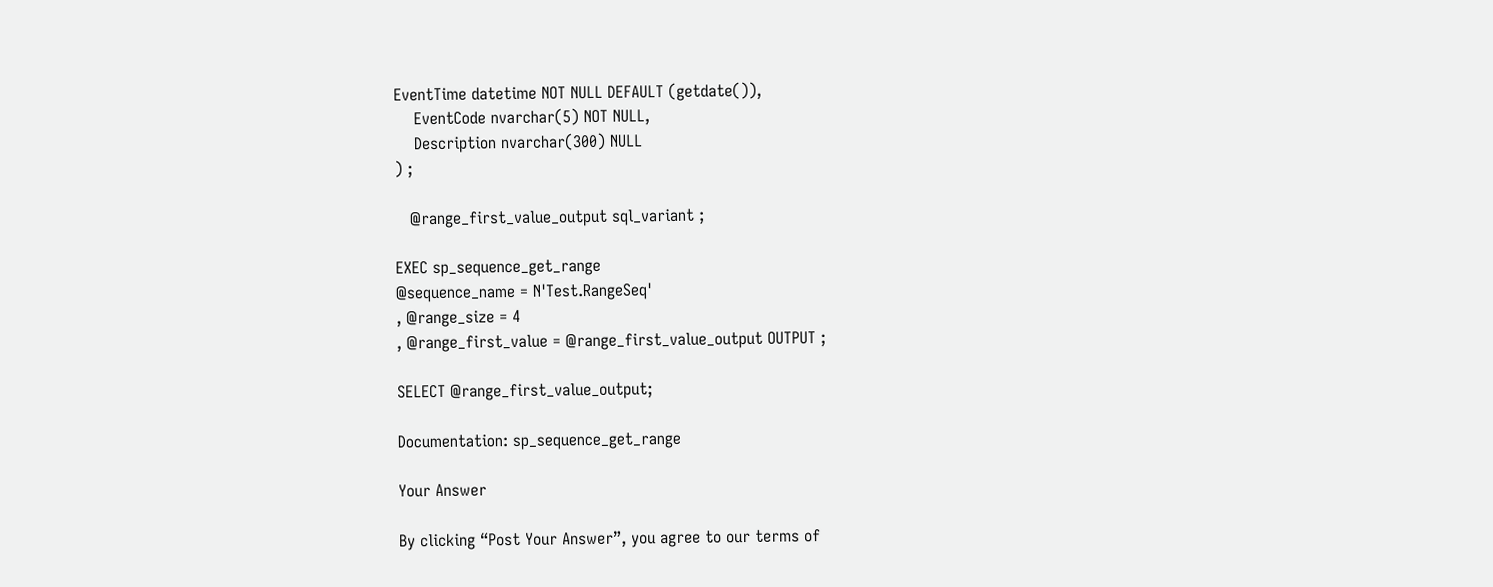EventTime datetime NOT NULL DEFAULT (getdate()),
    EventCode nvarchar(5) NOT NULL,
    Description nvarchar(300) NULL
) ;

   @range_first_value_output sql_variant ;

EXEC sp_sequence_get_range
@sequence_name = N'Test.RangeSeq'
, @range_size = 4
, @range_first_value = @range_first_value_output OUTPUT ;

SELECT @range_first_value_output;

Documentation: sp_sequence_get_range

Your Answer

By clicking “Post Your Answer”, you agree to our terms of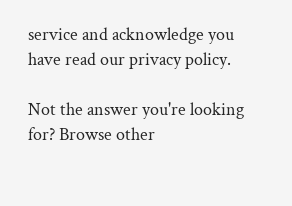service and acknowledge you have read our privacy policy.

Not the answer you're looking for? Browse other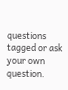questions tagged or ask your own question.